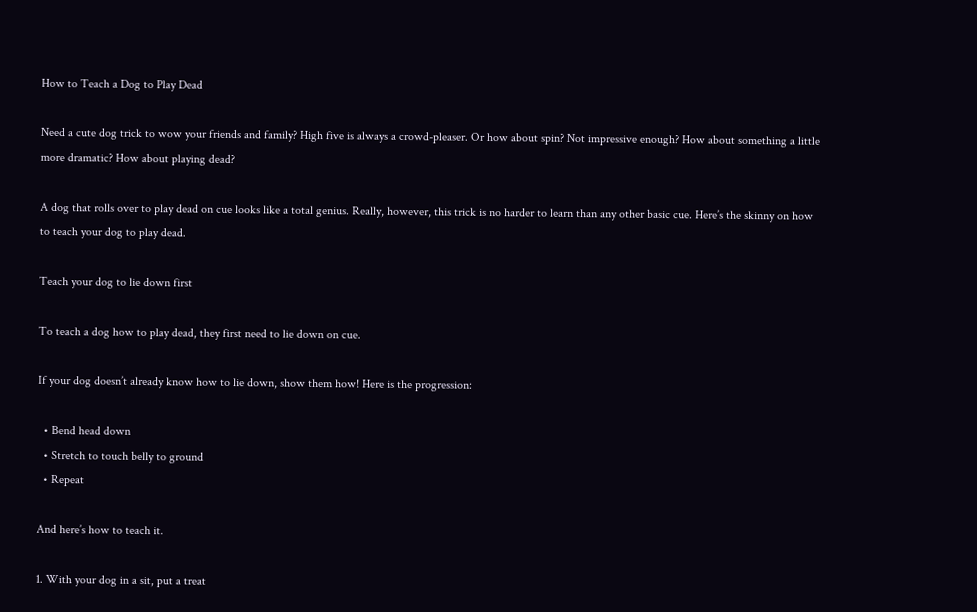How to Teach a Dog to Play Dead

Need a cute dog trick to wow your friends and family? High five is always a crowd-pleaser. Or how about spin? Not impressive enough? How about something a little more dramatic? How about playing dead?

A dog that rolls over to play dead on cue looks like a total genius. Really, however, this trick is no harder to learn than any other basic cue. Here’s the skinny on how to teach your dog to play dead.

Teach your dog to lie down first

To teach a dog how to play dead, they first need to lie down on cue.

If your dog doesn’t already know how to lie down, show them how! Here is the progression:

  • Bend head down
  • Stretch to touch belly to ground
  • Repeat

And here’s how to teach it.

1. With your dog in a sit, put a treat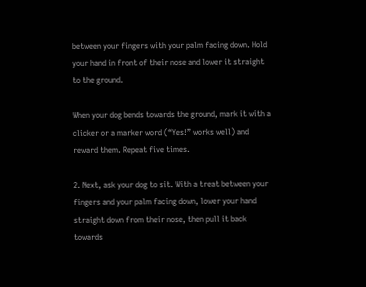between your fingers with your palm facing down. Hold your hand in front of their nose and lower it straight to the ground.

When your dog bends towards the ground, mark it with a clicker or a marker word (“Yes!” works well) and reward them. Repeat five times.

2. Next, ask your dog to sit. With a treat between your fingers and your palm facing down, lower your hand straight down from their nose, then pull it back towards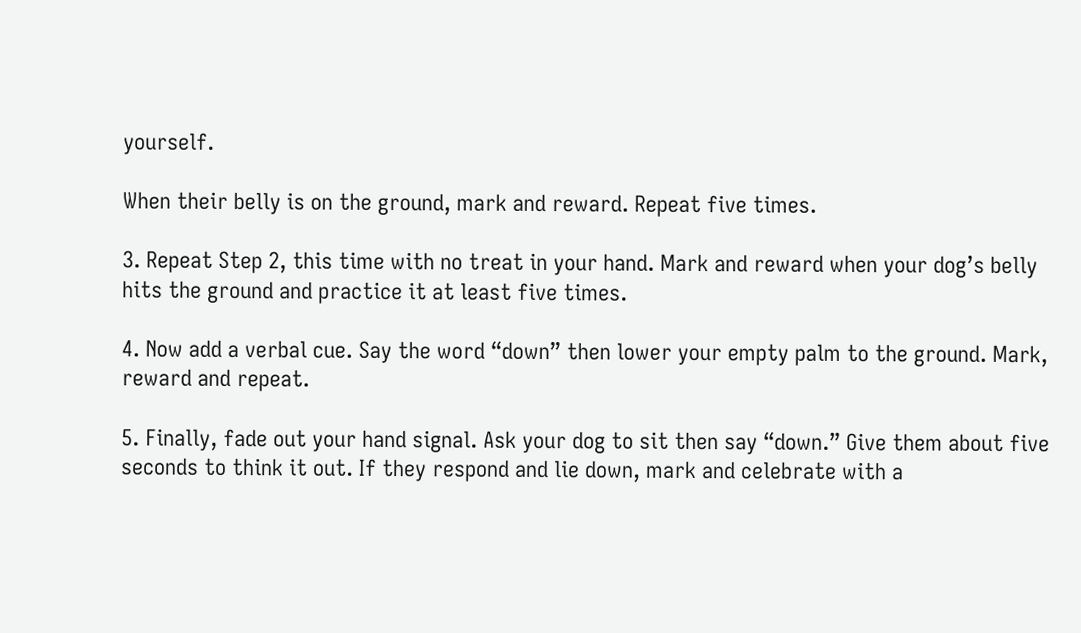yourself.

When their belly is on the ground, mark and reward. Repeat five times.

3. Repeat Step 2, this time with no treat in your hand. Mark and reward when your dog’s belly hits the ground and practice it at least five times.

4. Now add a verbal cue. Say the word “down” then lower your empty palm to the ground. Mark, reward and repeat.

5. Finally, fade out your hand signal. Ask your dog to sit then say “down.” Give them about five seconds to think it out. If they respond and lie down, mark and celebrate with a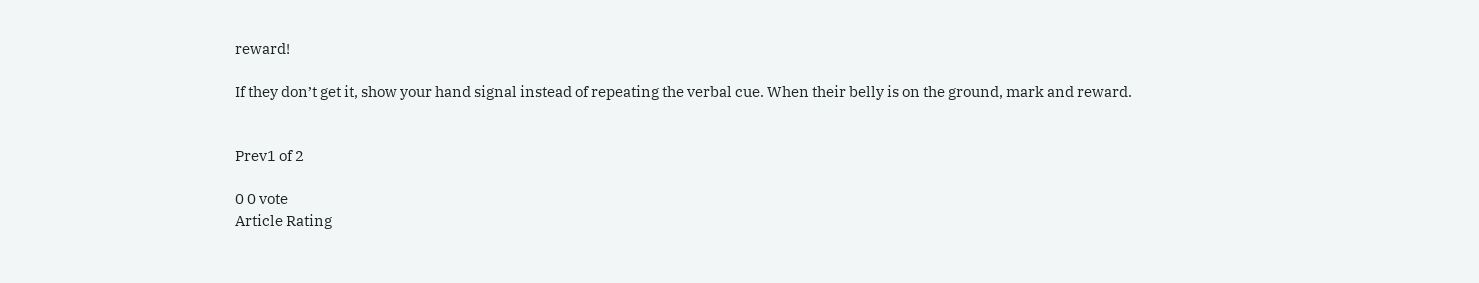reward!

If they don’t get it, show your hand signal instead of repeating the verbal cue. When their belly is on the ground, mark and reward.


Prev1 of 2

0 0 vote
Article Rating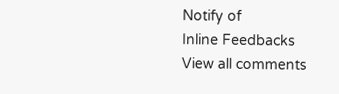Notify of
Inline Feedbacks
View all comments